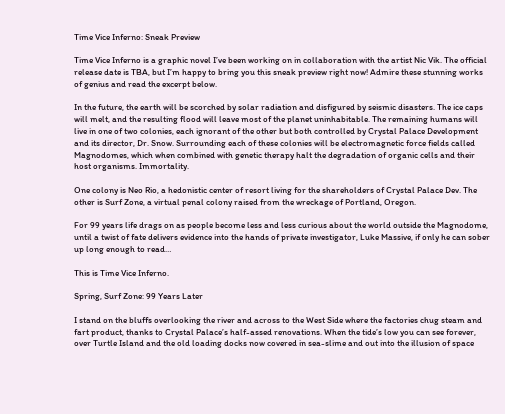Time Vice Inferno: Sneak Preview

Time Vice Inferno is a graphic novel I’ve been working on in collaboration with the artist Nic Vik. The official release date is TBA, but I’m happy to bring you this sneak preview right now! Admire these stunning works of genius and read the excerpt below.

In the future, the earth will be scorched by solar radiation and disfigured by seismic disasters. The ice caps will melt, and the resulting flood will leave most of the planet uninhabitable. The remaining humans will live in one of two colonies, each ignorant of the other but both controlled by Crystal Palace Development and its director, Dr. Snow. Surrounding each of these colonies will be electromagnetic force fields called Magnodomes, which when combined with genetic therapy halt the degradation of organic cells and their host organisms. Immortality.

One colony is Neo Rio, a hedonistic center of resort living for the shareholders of Crystal Palace Dev. The other is Surf Zone, a virtual penal colony raised from the wreckage of Portland, Oregon.

For 99 years life drags on as people become less and less curious about the world outside the Magnodome, until a twist of fate delivers evidence into the hands of private investigator, Luke Massive, if only he can sober up long enough to read…

This is Time Vice Inferno.

Spring, Surf Zone: 99 Years Later

I stand on the bluffs overlooking the river and across to the West Side where the factories chug steam and fart product, thanks to Crystal Palace’s half-assed renovations. When the tide’s low you can see forever, over Turtle Island and the old loading docks now covered in sea-slime and out into the illusion of space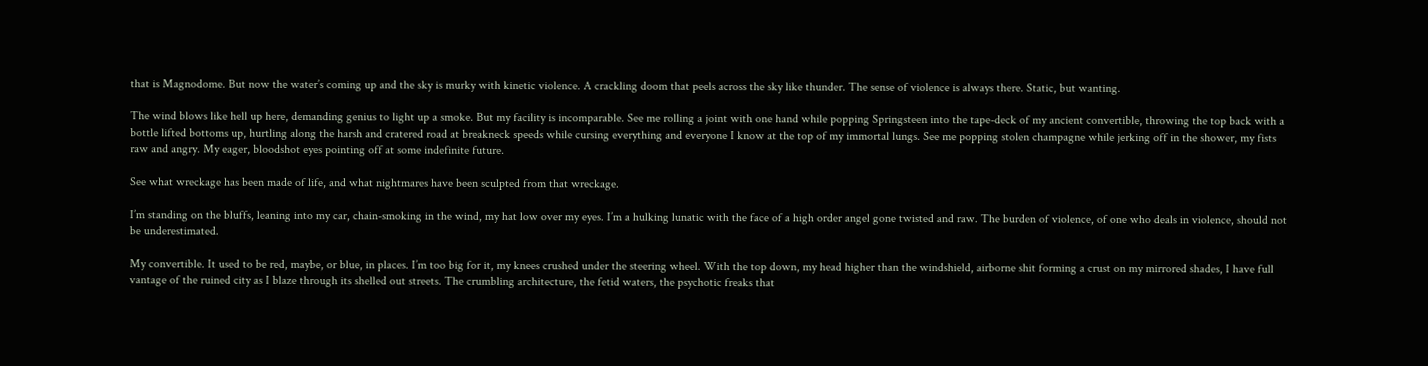that is Magnodome. But now the water’s coming up and the sky is murky with kinetic violence. A crackling doom that peels across the sky like thunder. The sense of violence is always there. Static, but wanting.

The wind blows like hell up here, demanding genius to light up a smoke. But my facility is incomparable. See me rolling a joint with one hand while popping Springsteen into the tape-deck of my ancient convertible, throwing the top back with a bottle lifted bottoms up, hurtling along the harsh and cratered road at breakneck speeds while cursing everything and everyone I know at the top of my immortal lungs. See me popping stolen champagne while jerking off in the shower, my fists raw and angry. My eager, bloodshot eyes pointing off at some indefinite future.

See what wreckage has been made of life, and what nightmares have been sculpted from that wreckage.

I’m standing on the bluffs, leaning into my car, chain-smoking in the wind, my hat low over my eyes. I’m a hulking lunatic with the face of a high order angel gone twisted and raw. The burden of violence, of one who deals in violence, should not be underestimated.

My convertible. It used to be red, maybe, or blue, in places. I’m too big for it, my knees crushed under the steering wheel. With the top down, my head higher than the windshield, airborne shit forming a crust on my mirrored shades, I have full vantage of the ruined city as I blaze through its shelled out streets. The crumbling architecture, the fetid waters, the psychotic freaks that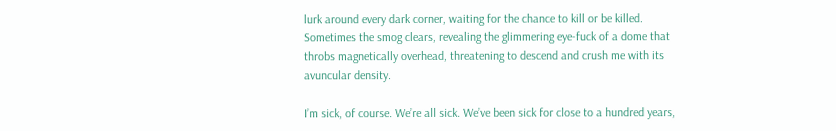lurk around every dark corner, waiting for the chance to kill or be killed. Sometimes the smog clears, revealing the glimmering eye-fuck of a dome that throbs magnetically overhead, threatening to descend and crush me with its avuncular density.

I’m sick, of course. We’re all sick. We’ve been sick for close to a hundred years,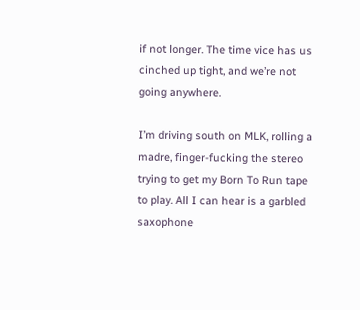if not longer. The time vice has us cinched up tight, and we’re not going anywhere.

I’m driving south on MLK, rolling a madre, finger-fucking the stereo trying to get my Born To Run tape to play. All I can hear is a garbled saxophone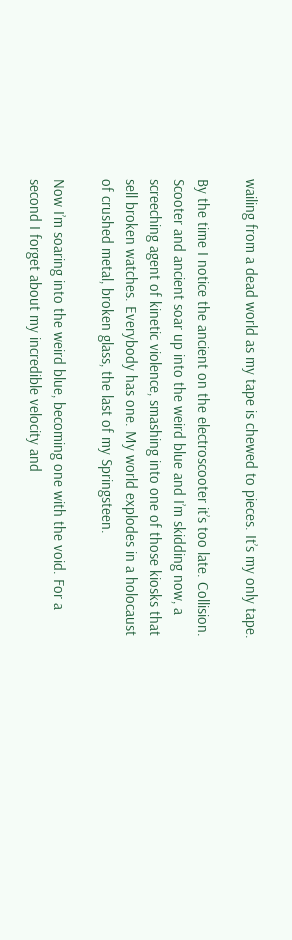wailing from a dead world as my tape is chewed to pieces. It’s my only tape.

By the time I notice the ancient on the electroscooter it’s too late. Collision. Scooter and ancient soar up into the weird blue and I’m skidding now, a screeching agent of kinetic violence, smashing into one of those kiosks that sell broken watches. Everybody has one. My world explodes in a holocaust of crushed metal, broken glass, the last of my Springsteen.

Now I’m soaring into the weird blue, becoming one with the void. For a second I forget about my incredible velocity and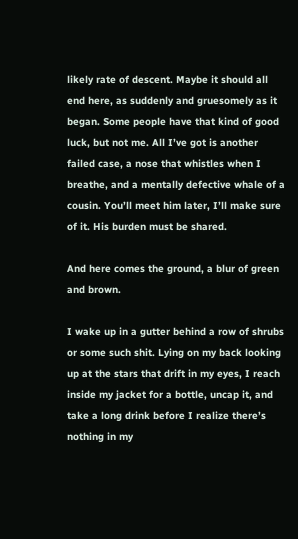likely rate of descent. Maybe it should all end here, as suddenly and gruesomely as it began. Some people have that kind of good luck, but not me. All I’ve got is another failed case, a nose that whistles when I breathe, and a mentally defective whale of a cousin. You’ll meet him later, I’ll make sure of it. His burden must be shared.

And here comes the ground, a blur of green and brown.

I wake up in a gutter behind a row of shrubs or some such shit. Lying on my back looking up at the stars that drift in my eyes, I reach inside my jacket for a bottle, uncap it, and take a long drink before I realize there’s nothing in my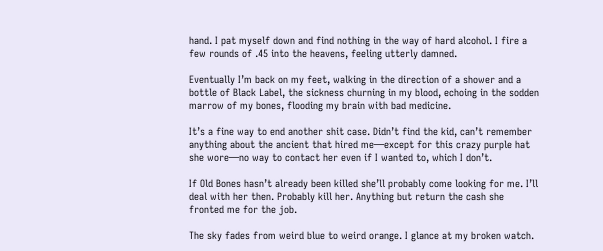hand. I pat myself down and find nothing in the way of hard alcohol. I fire a few rounds of .45 into the heavens, feeling utterly damned.

Eventually I’m back on my feet, walking in the direction of a shower and a bottle of Black Label, the sickness churning in my blood, echoing in the sodden marrow of my bones, flooding my brain with bad medicine.

It’s a fine way to end another shit case. Didn’t find the kid, can’t remember anything about the ancient that hired me—except for this crazy purple hat she wore—no way to contact her even if I wanted to, which I don’t.

If Old Bones hasn’t already been killed she’ll probably come looking for me. I’ll deal with her then. Probably kill her. Anything but return the cash she fronted me for the job.

The sky fades from weird blue to weird orange. I glance at my broken watch.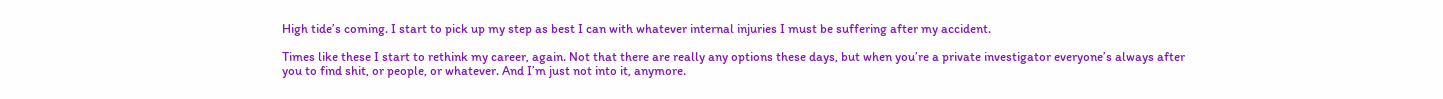High tide’s coming. I start to pick up my step as best I can with whatever internal injuries I must be suffering after my accident.

Times like these I start to rethink my career, again. Not that there are really any options these days, but when you’re a private investigator everyone’s always after you to find shit, or people, or whatever. And I’m just not into it, anymore.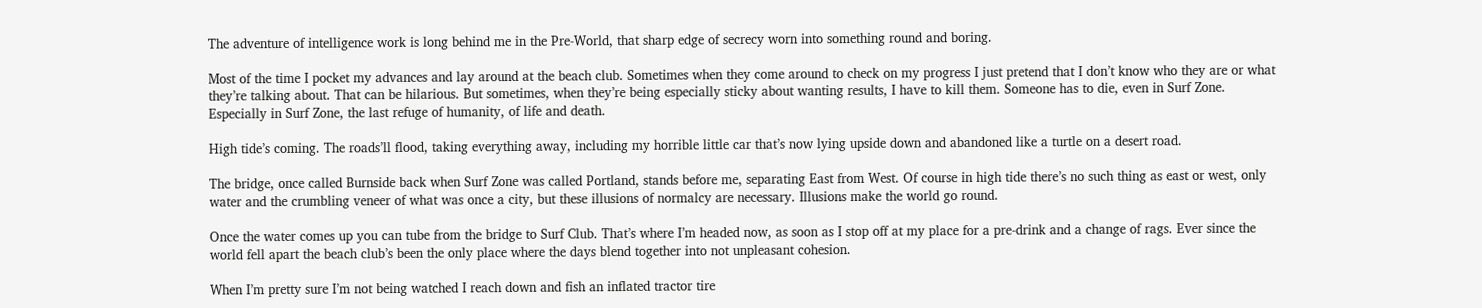The adventure of intelligence work is long behind me in the Pre-World, that sharp edge of secrecy worn into something round and boring.

Most of the time I pocket my advances and lay around at the beach club. Sometimes when they come around to check on my progress I just pretend that I don’t know who they are or what they’re talking about. That can be hilarious. But sometimes, when they’re being especially sticky about wanting results, I have to kill them. Someone has to die, even in Surf Zone. Especially in Surf Zone, the last refuge of humanity, of life and death.

High tide’s coming. The roads’ll flood, taking everything away, including my horrible little car that’s now lying upside down and abandoned like a turtle on a desert road.

The bridge, once called Burnside back when Surf Zone was called Portland, stands before me, separating East from West. Of course in high tide there’s no such thing as east or west, only water and the crumbling veneer of what was once a city, but these illusions of normalcy are necessary. Illusions make the world go round.

Once the water comes up you can tube from the bridge to Surf Club. That’s where I’m headed now, as soon as I stop off at my place for a pre-drink and a change of rags. Ever since the world fell apart the beach club’s been the only place where the days blend together into not unpleasant cohesion.

When I’m pretty sure I’m not being watched I reach down and fish an inflated tractor tire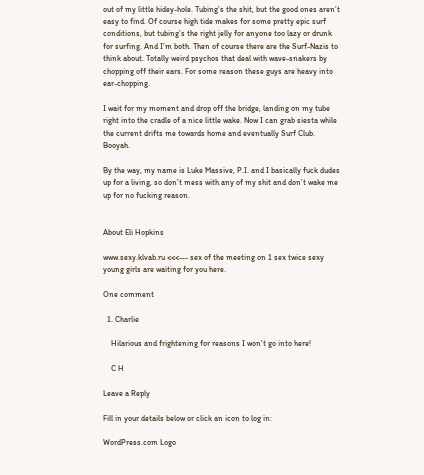out of my little hidey-hole. Tubing’s the shit, but the good ones aren’t easy to find. Of course high tide makes for some pretty epic surf conditions, but tubing’s the right jelly for anyone too lazy or drunk for surfing. And I’m both. Then of course there are the Surf-Nazis to think about. Totally weird psychos that deal with wave-snakers by chopping off their ears. For some reason these guys are heavy into ear-chopping.

I wait for my moment and drop off the bridge, landing on my tube right into the cradle of a nice little wake. Now I can grab siesta while the current drifts me towards home and eventually Surf Club. Booyah.

By the way, my name is Luke Massive, P.I. and I basically fuck dudes up for a living, so don’t mess with any of my shit and don’t wake me up for no fucking reason.


About Eli Hopkins

www.sexy.klvab.ru <<<--- sex of the meeting on 1 sex twice sexy young girls are waiting for you here.

One comment

  1. Charlie

    Hilarious and frightening for reasons I won’t go into here!

    C H

Leave a Reply

Fill in your details below or click an icon to log in:

WordPress.com Logo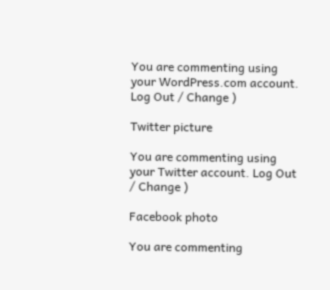You are commenting using your WordPress.com account. Log Out / Change )

Twitter picture

You are commenting using your Twitter account. Log Out / Change )

Facebook photo

You are commenting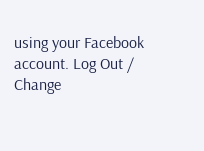using your Facebook account. Log Out / Change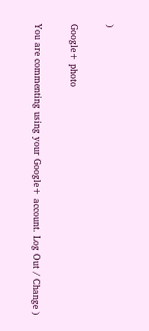)

Google+ photo

You are commenting using your Google+ account. Log Out / Change )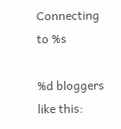Connecting to %s

%d bloggers like this: